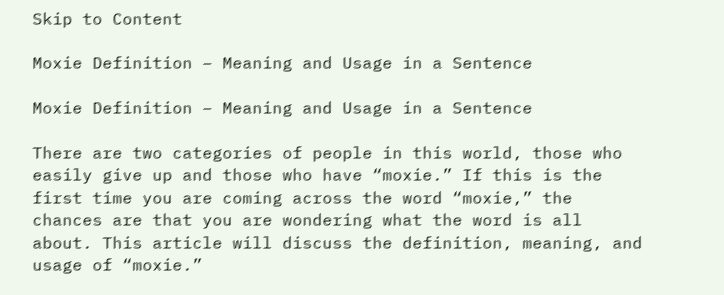Skip to Content

Moxie Definition – Meaning and Usage in a Sentence

Moxie Definition – Meaning and Usage in a Sentence

There are two categories of people in this world, those who easily give up and those who have “moxie.” If this is the first time you are coming across the word “moxie,” the chances are that you are wondering what the word is all about. This article will discuss the definition, meaning, and usage of “moxie.”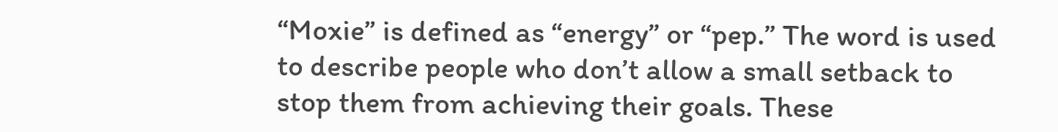“Moxie” is defined as “energy” or “pep.” The word is used to describe people who don’t allow a small setback to stop them from achieving their goals. These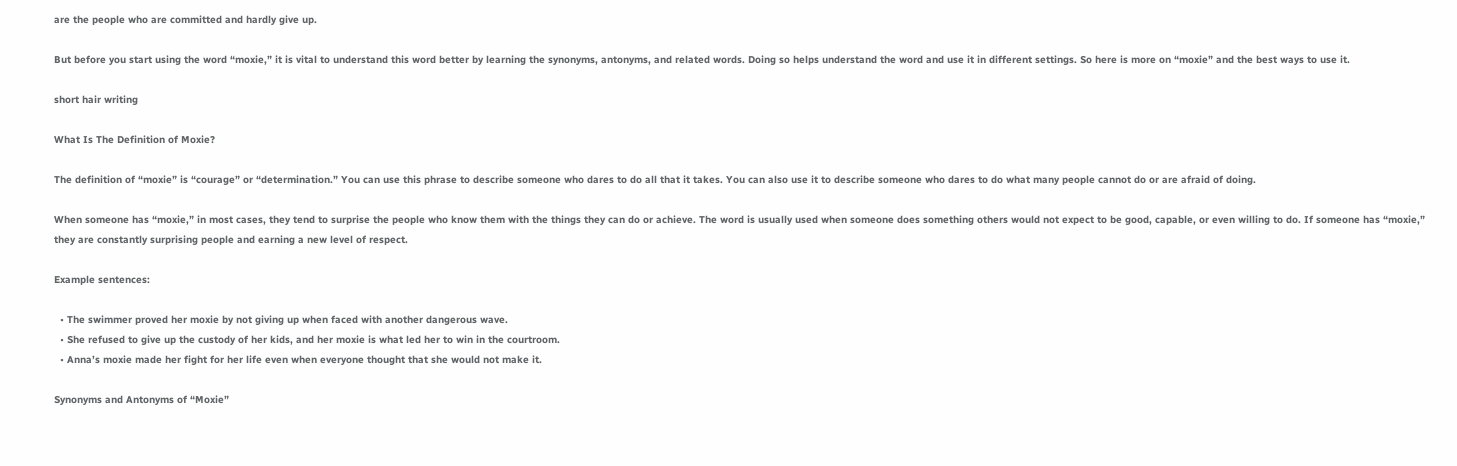are the people who are committed and hardly give up.

But before you start using the word “moxie,” it is vital to understand this word better by learning the synonyms, antonyms, and related words. Doing so helps understand the word and use it in different settings. So here is more on “moxie” and the best ways to use it.

short hair writing

What Is The Definition of Moxie?

The definition of “moxie” is “courage” or “determination.” You can use this phrase to describe someone who dares to do all that it takes. You can also use it to describe someone who dares to do what many people cannot do or are afraid of doing.

When someone has “moxie,” in most cases, they tend to surprise the people who know them with the things they can do or achieve. The word is usually used when someone does something others would not expect to be good, capable, or even willing to do. If someone has “moxie,” they are constantly surprising people and earning a new level of respect.

Example sentences:

  • The swimmer proved her moxie by not giving up when faced with another dangerous wave.
  • She refused to give up the custody of her kids, and her moxie is what led her to win in the courtroom.
  • Anna’s moxie made her fight for her life even when everyone thought that she would not make it.

Synonyms and Antonyms of “Moxie”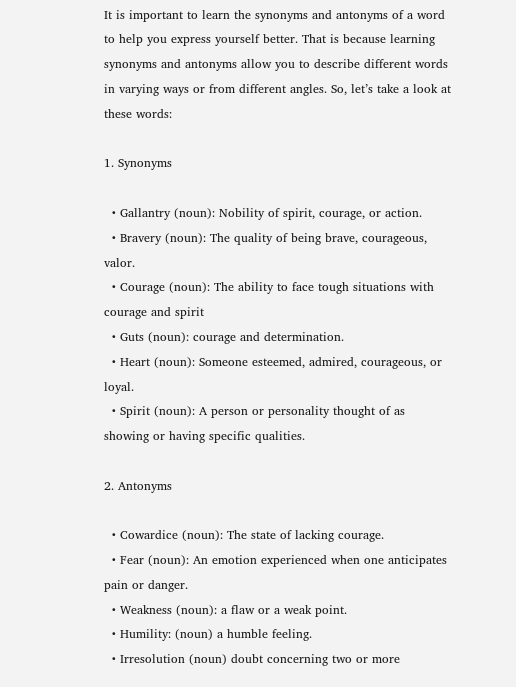It is important to learn the synonyms and antonyms of a word to help you express yourself better. That is because learning synonyms and antonyms allow you to describe different words in varying ways or from different angles. So, let’s take a look at these words:

1. Synonyms

  • Gallantry (noun): Nobility of spirit, courage, or action.
  • Bravery (noun): The quality of being brave, courageous, valor.
  • Courage (noun): The ability to face tough situations with courage and spirit
  • Guts (noun): courage and determination.
  • Heart (noun): Someone esteemed, admired, courageous, or loyal.
  • Spirit (noun): A person or personality thought of as showing or having specific qualities.

2. Antonyms

  • Cowardice (noun): The state of lacking courage.
  • Fear (noun): An emotion experienced when one anticipates pain or danger.
  • Weakness (noun): a flaw or a weak point.
  • Humility: (noun) a humble feeling.
  • Irresolution (noun) doubt concerning two or more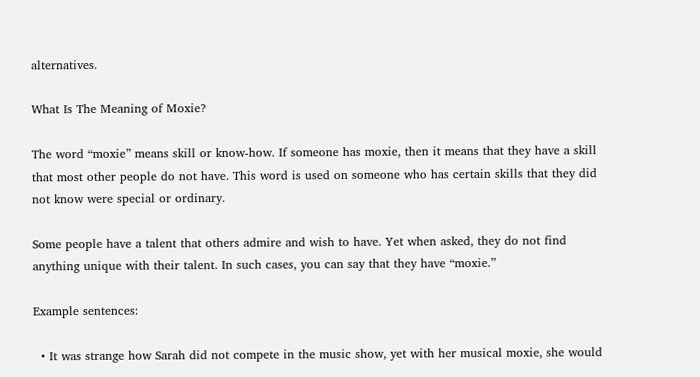alternatives.

What Is The Meaning of Moxie?

The word “moxie” means skill or know-how. If someone has moxie, then it means that they have a skill that most other people do not have. This word is used on someone who has certain skills that they did not know were special or ordinary.

Some people have a talent that others admire and wish to have. Yet when asked, they do not find anything unique with their talent. In such cases, you can say that they have “moxie.”

Example sentences:

  • It was strange how Sarah did not compete in the music show, yet with her musical moxie, she would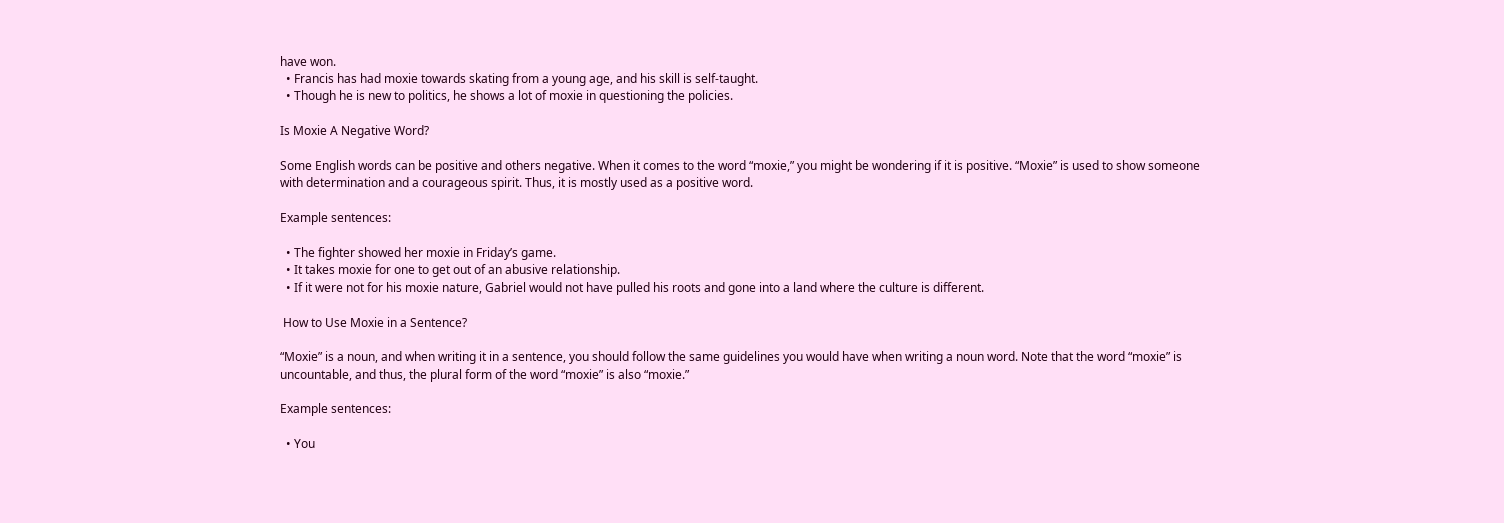have won.
  • Francis has had moxie towards skating from a young age, and his skill is self-taught.
  • Though he is new to politics, he shows a lot of moxie in questioning the policies.

Is Moxie A Negative Word?

Some English words can be positive and others negative. When it comes to the word “moxie,” you might be wondering if it is positive. “Moxie” is used to show someone with determination and a courageous spirit. Thus, it is mostly used as a positive word.

Example sentences:

  • The fighter showed her moxie in Friday’s game.
  • It takes moxie for one to get out of an abusive relationship.
  • If it were not for his moxie nature, Gabriel would not have pulled his roots and gone into a land where the culture is different.

 How to Use Moxie in a Sentence?

“Moxie” is a noun, and when writing it in a sentence, you should follow the same guidelines you would have when writing a noun word. Note that the word “moxie” is uncountable, and thus, the plural form of the word “moxie” is also “moxie.”

Example sentences:

  • You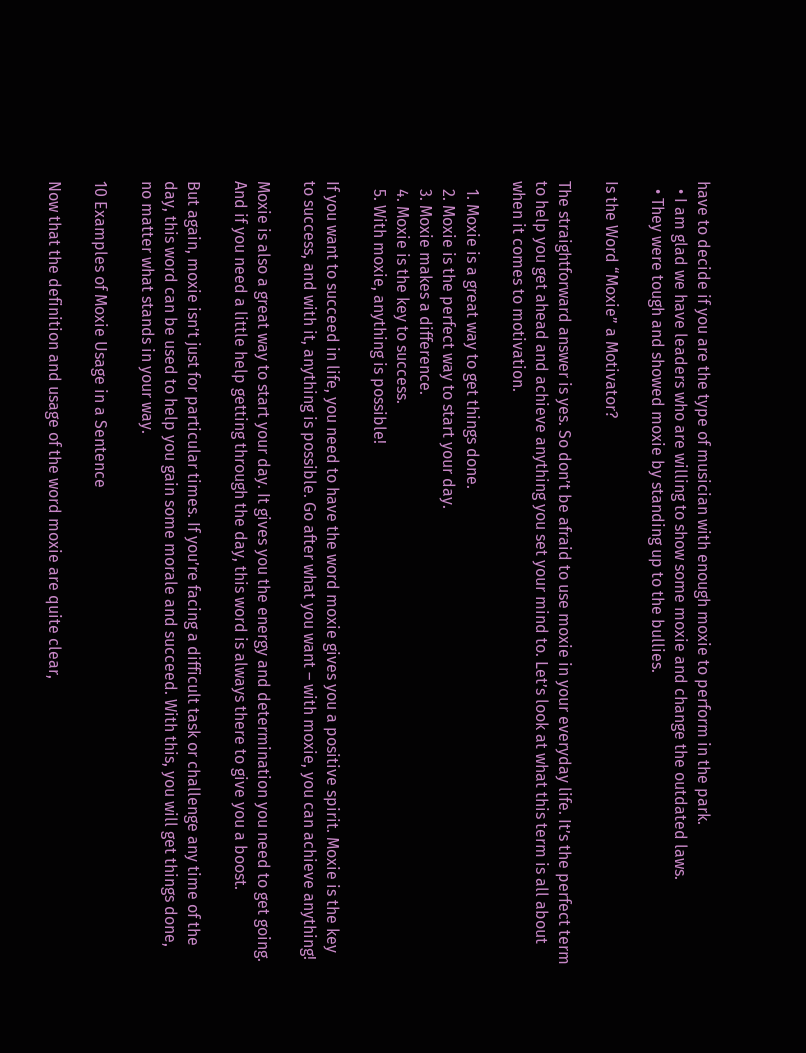have to decide if you are the type of musician with enough moxie to perform in the park.
  • I am glad we have leaders who are willing to show some moxie and change the outdated laws.
  • They were tough and showed moxie by standing up to the bullies.

Is the Word “Moxie” a Motivator?

The straightforward answer is yes. So don’t be afraid to use moxie in your everyday life. It’s the perfect term to help you get ahead and achieve anything you set your mind to. Let’s look at what this term is all about when it comes to motivation.

  1. Moxie is a great way to get things done.
  2. Moxie is the perfect way to start your day.
  3. Moxie makes a difference.
  4. Moxie is the key to success.
  5. With moxie, anything is possible!

If you want to succeed in life, you need to have the word moxie gives you a positive spirit. Moxie is the key to success, and with it, anything is possible. Go after what you want – with moxie, you can achieve anything!

Moxie is also a great way to start your day. It gives you the energy and determination you need to get going. And if you need a little help getting through the day, this word is always there to give you a boost.

But again, moxie isn’t just for particular times. If you’re facing a difficult task or challenge any time of the day, this word can be used to help you gain some morale and succeed. With this, you will get things done, no matter what stands in your way.

10 Examples of Moxie Usage in a Sentence

Now that the definition and usage of the word moxie are quite clear,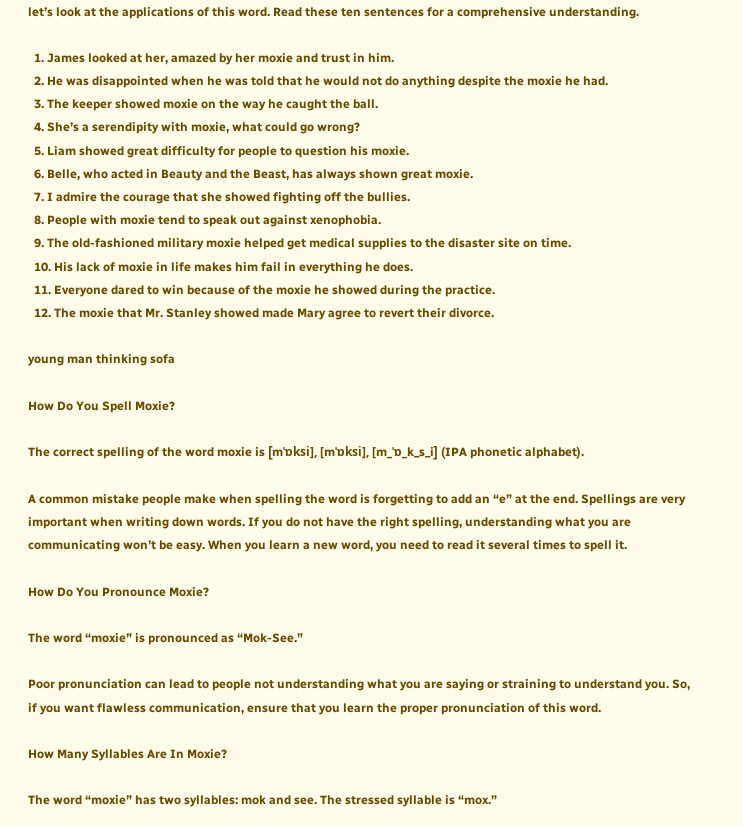let’s look at the applications of this word. Read these ten sentences for a comprehensive understanding.

  1. James looked at her, amazed by her moxie and trust in him.
  2. He was disappointed when he was told that he would not do anything despite the moxie he had.
  3. The keeper showed moxie on the way he caught the ball.
  4. She’s a serendipity with moxie, what could go wrong?
  5. Liam showed great difficulty for people to question his moxie.
  6. Belle, who acted in Beauty and the Beast, has always shown great moxie.
  7. I admire the courage that she showed fighting off the bullies.
  8. People with moxie tend to speak out against xenophobia.
  9. The old-fashioned military moxie helped get medical supplies to the disaster site on time.
  10. His lack of moxie in life makes him fail in everything he does.
  11. Everyone dared to win because of the moxie he showed during the practice.
  12. The moxie that Mr. Stanley showed made Mary agree to revert their divorce.

young man thinking sofa

How Do You Spell Moxie?

The correct spelling of the word moxie is [mˈɒksi], [mˈɒksi], [m_ˈɒ_k_s_i] (IPA phonetic alphabet).

A common mistake people make when spelling the word is forgetting to add an “e” at the end. Spellings are very important when writing down words. If you do not have the right spelling, understanding what you are communicating won’t be easy. When you learn a new word, you need to read it several times to spell it.

How Do You Pronounce Moxie?

The word “moxie” is pronounced as “Mok-See.”

Poor pronunciation can lead to people not understanding what you are saying or straining to understand you. So, if you want flawless communication, ensure that you learn the proper pronunciation of this word.

How Many Syllables Are In Moxie?

The word “moxie” has two syllables: mok and see. The stressed syllable is “mox.”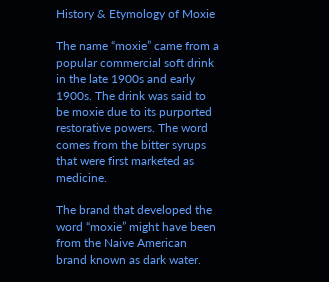History & Etymology of Moxie

The name “moxie” came from a popular commercial soft drink in the late 1900s and early 1900s. The drink was said to be moxie due to its purported restorative powers. The word comes from the bitter syrups that were first marketed as medicine.

The brand that developed the word “moxie” might have been from the Naive American brand known as dark water.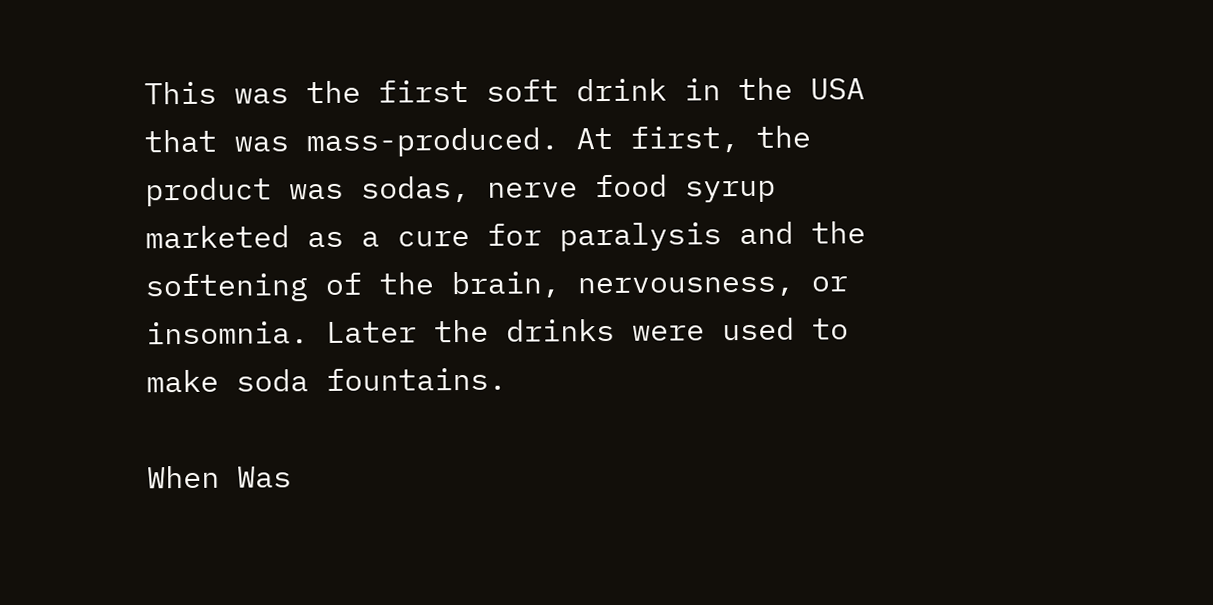This was the first soft drink in the USA that was mass-produced. At first, the product was sodas, nerve food syrup marketed as a cure for paralysis and the softening of the brain, nervousness, or insomnia. Later the drinks were used to make soda fountains.

When Was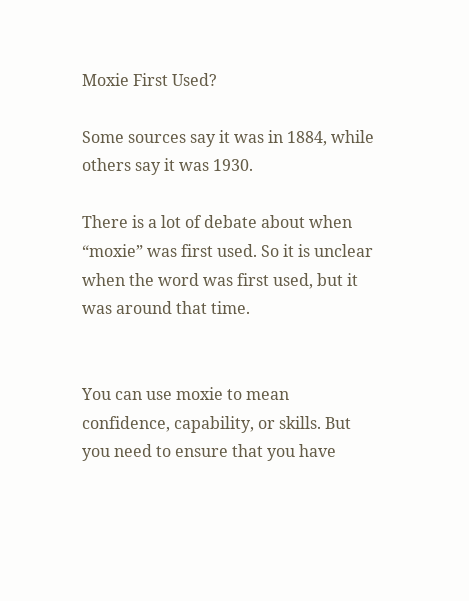Moxie First Used?

Some sources say it was in 1884, while others say it was 1930.

There is a lot of debate about when “moxie” was first used. So it is unclear when the word was first used, but it was around that time.


You can use moxie to mean confidence, capability, or skills. But you need to ensure that you have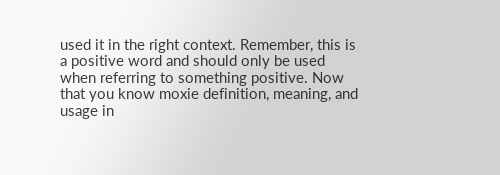used it in the right context. Remember, this is a positive word and should only be used when referring to something positive. Now that you know moxie definition, meaning, and usage in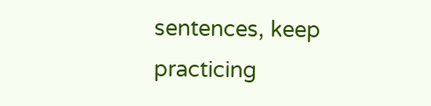sentences, keep practicing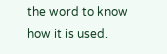the word to know how it is used.